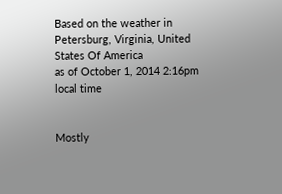Based on the weather in
Petersburg, Virginia, United States Of America
as of October 1, 2014 2:16pm local time


Mostly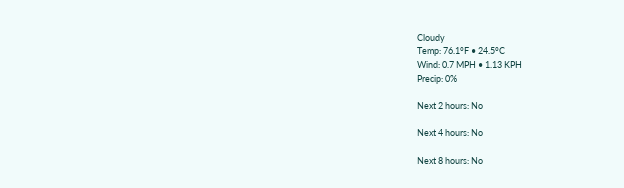Cloudy
Temp: 76.1°F • 24.5°C
Wind: 0.7 MPH • 1.13 KPH
Precip: 0%

Next 2 hours: No

Next 4 hours: No

Next 8 hours: No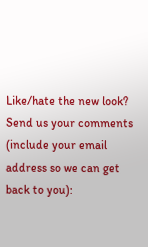Like/hate the new look? Send us your comments (include your email address so we can get back to you):